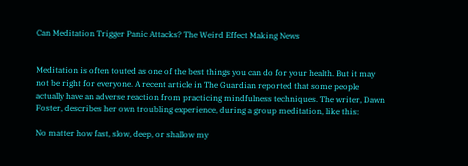Can Meditation Trigger Panic Attacks? The Weird Effect Making News


Meditation is often touted as one of the best things you can do for your health. But it may not be right for everyone. A recent article in The Guardian reported that some people actually have an adverse reaction from practicing mindfulness techniques. The writer, Dawn Foster, describes her own troubling experience, during a group meditation, like this:

No matter how fast, slow, deep, or shallow my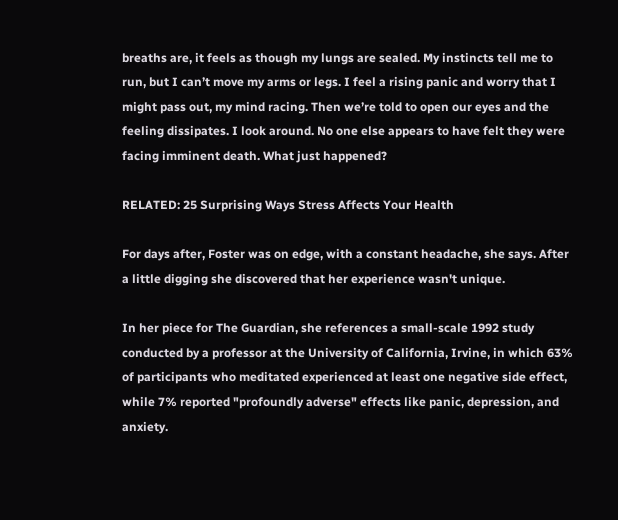breaths are, it feels as though my lungs are sealed. My instincts tell me to run, but I can’t move my arms or legs. I feel a rising panic and worry that I might pass out, my mind racing. Then we’re told to open our eyes and the feeling dissipates. I look around. No one else appears to have felt they were facing imminent death. What just happened?

RELATED: 25 Surprising Ways Stress Affects Your Health

For days after, Foster was on edge, with a constant headache, she says. After a little digging she discovered that her experience wasn't unique.

In her piece for The Guardian, she references a small-scale 1992 study conducted by a professor at the University of California, Irvine, in which 63% of participants who meditated experienced at least one negative side effect, while 7% reported "profoundly adverse" effects like panic, depression, and anxiety.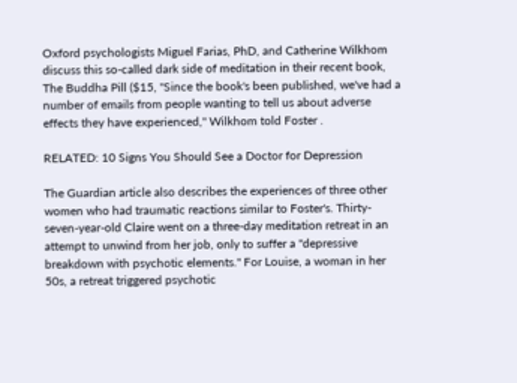Oxford psychologists Miguel Farias, PhD, and Catherine Wilkhom discuss this so-called dark side of meditation in their recent book, The Buddha Pill ($15, "Since the book's been published, we've had a number of emails from people wanting to tell us about adverse effects they have experienced," Wilkhom told Foster .

RELATED: 10 Signs You Should See a Doctor for Depression

The Guardian article also describes the experiences of three other women who had traumatic reactions similar to Foster's. Thirty-seven-year-old Claire went on a three-day meditation retreat in an attempt to unwind from her job, only to suffer a "depressive breakdown with psychotic elements." For Louise, a woman in her 50s, a retreat triggered psychotic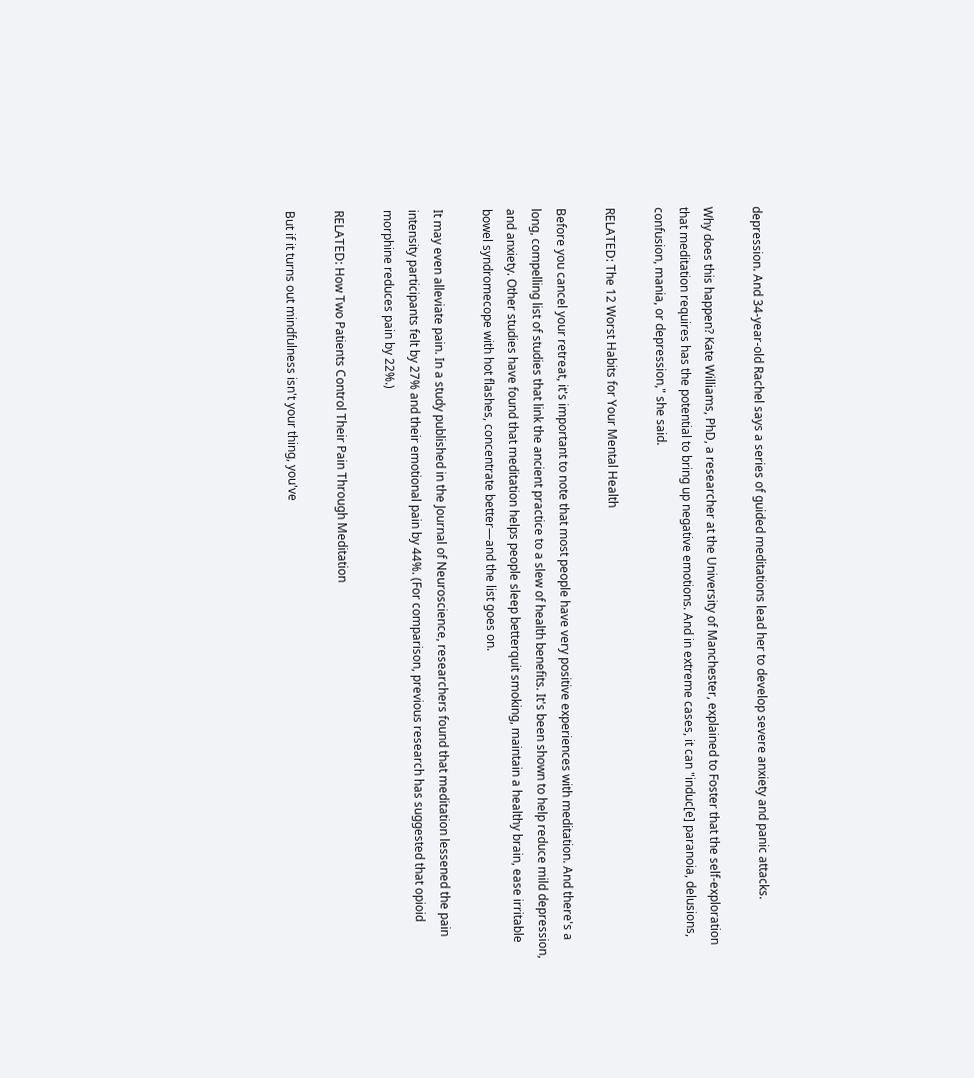depression. And 34-year-old Rachel says a series of guided meditations lead her to develop severe anxiety and panic attacks.

Why does this happen? Kate Williams, PhD, a researcher at the University of Manchester, explained to Foster that the self-exploration that meditation requires has the potential to bring up negative emotions. And in extreme cases, it can "induc[e] paranoia, delusions, confusion, mania, or depression," she said.

RELATED: The 12 Worst Habits for Your Mental Health

Before you cancel your retreat, it's important to note that most people have very positive experiences with meditation. And there's a long, compelling list of studies that link the ancient practice to a slew of health benefits. It's been shown to help reduce mild depression, and anxiety. Other studies have found that meditation helps people sleep betterquit smoking, maintain a healthy brain, ease irritable bowel syndromecope with hot flashes, concentrate better—and the list goes on.

It may even alleviate pain. In a study published in the Journal of Neuroscience, researchers found that meditation lessened the pain intensity participants felt by 27% and their emotional pain by 44%. (For comparison, previous research has suggested that opioid morphine reduces pain by 22%.)

RELATED: How Two Patients Control Their Pain Through Meditation

But if it turns out mindfulness isn't your thing, you've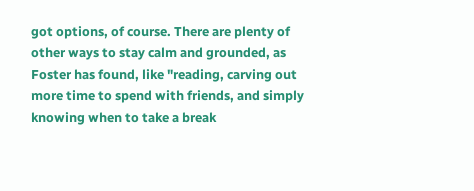got options, of course. There are plenty of other ways to stay calm and grounded, as Foster has found, like "reading, carving out more time to spend with friends, and simply knowing when to take a break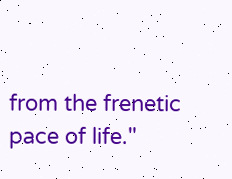from the frenetic pace of life."